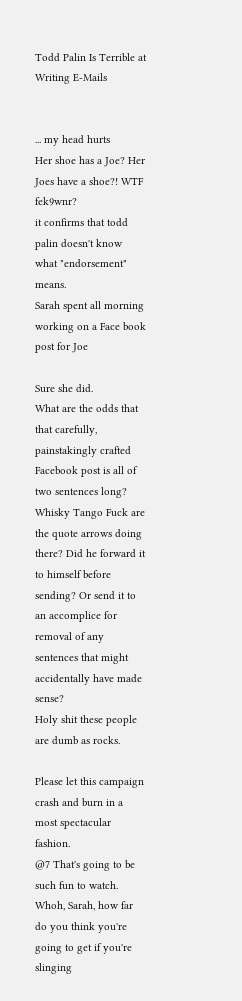Todd Palin Is Terrible at Writing E-Mails


... my head hurts
Her shoe has a Joe? Her Joes have a shoe?! WTF fek9wnr?
it confirms that todd palin doesn't know what "endorsement" means.
Sarah spent all morning working on a Face book post for Joe

Sure she did.
What are the odds that that carefully, painstakingly crafted Facebook post is all of two sentences long?
Whisky Tango Fuck are the quote arrows doing there? Did he forward it to himself before sending? Or send it to an accomplice for removal of any sentences that might accidentally have made sense?
Holy shit these people are dumb as rocks.

Please let this campaign crash and burn in a most spectacular fashion.
@7 That's going to be such fun to watch.
Whoh, Sarah, how far do you think you're going to get if you're slinging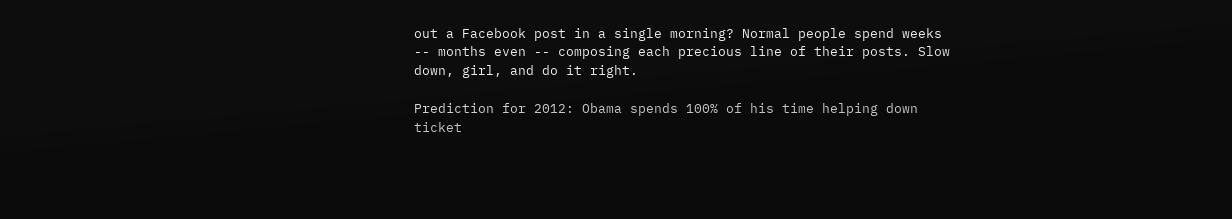out a Facebook post in a single morning? Normal people spend weeks -- months even -- composing each precious line of their posts. Slow down, girl, and do it right.

Prediction for 2012: Obama spends 100% of his time helping down ticket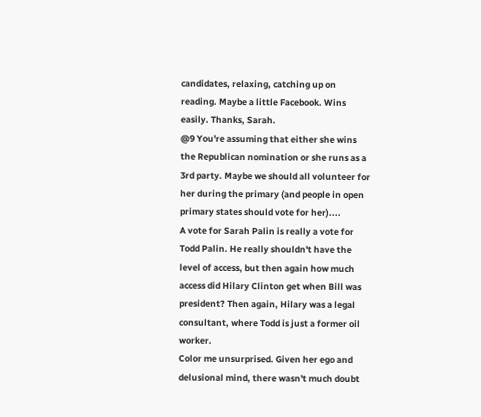candidates, relaxing, catching up on reading. Maybe a little Facebook. Wins easily. Thanks, Sarah.
@9 You're assuming that either she wins the Republican nomination or she runs as a 3rd party. Maybe we should all volunteer for her during the primary (and people in open primary states should vote for her)....
A vote for Sarah Palin is really a vote for Todd Palin. He really shouldn't have the level of access, but then again how much access did Hilary Clinton get when Bill was president? Then again, Hilary was a legal consultant, where Todd is just a former oil worker.
Color me unsurprised. Given her ego and delusional mind, there wasn't much doubt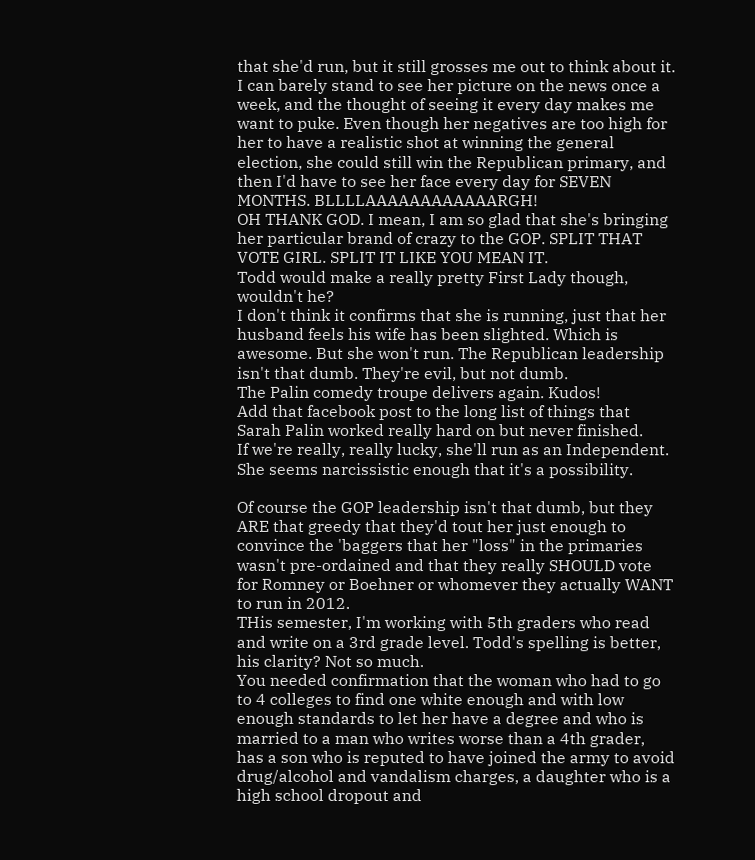that she'd run, but it still grosses me out to think about it. I can barely stand to see her picture on the news once a week, and the thought of seeing it every day makes me want to puke. Even though her negatives are too high for her to have a realistic shot at winning the general election, she could still win the Republican primary, and then I'd have to see her face every day for SEVEN MONTHS. BLLLLAAAAAAAAAAAARGH!
OH THANK GOD. I mean, I am so glad that she's bringing her particular brand of crazy to the GOP. SPLIT THAT VOTE GIRL. SPLIT IT LIKE YOU MEAN IT.
Todd would make a really pretty First Lady though, wouldn't he?
I don't think it confirms that she is running, just that her husband feels his wife has been slighted. Which is awesome. But she won't run. The Republican leadership isn't that dumb. They're evil, but not dumb.
The Palin comedy troupe delivers again. Kudos!
Add that facebook post to the long list of things that Sarah Palin worked really hard on but never finished.
If we're really, really lucky, she'll run as an Independent. She seems narcissistic enough that it's a possibility.

Of course the GOP leadership isn't that dumb, but they ARE that greedy that they'd tout her just enough to convince the 'baggers that her "loss" in the primaries wasn't pre-ordained and that they really SHOULD vote for Romney or Boehner or whomever they actually WANT to run in 2012.
THis semester, I'm working with 5th graders who read and write on a 3rd grade level. Todd's spelling is better, his clarity? Not so much.
You needed confirmation that the woman who had to go to 4 colleges to find one white enough and with low enough standards to let her have a degree and who is married to a man who writes worse than a 4th grader, has a son who is reputed to have joined the army to avoid drug/alcohol and vandalism charges, a daughter who is a high school dropout and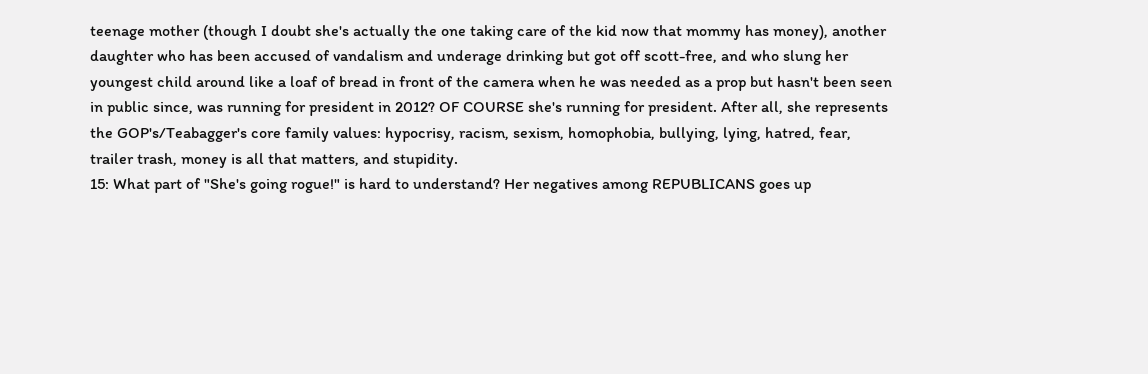teenage mother (though I doubt she's actually the one taking care of the kid now that mommy has money), another daughter who has been accused of vandalism and underage drinking but got off scott-free, and who slung her youngest child around like a loaf of bread in front of the camera when he was needed as a prop but hasn't been seen in public since, was running for president in 2012? OF COURSE she's running for president. After all, she represents the GOP's/Teabagger's core family values: hypocrisy, racism, sexism, homophobia, bullying, lying, hatred, fear, trailer trash, money is all that matters, and stupidity.
15: What part of "She's going rogue!" is hard to understand? Her negatives among REPUBLICANS goes up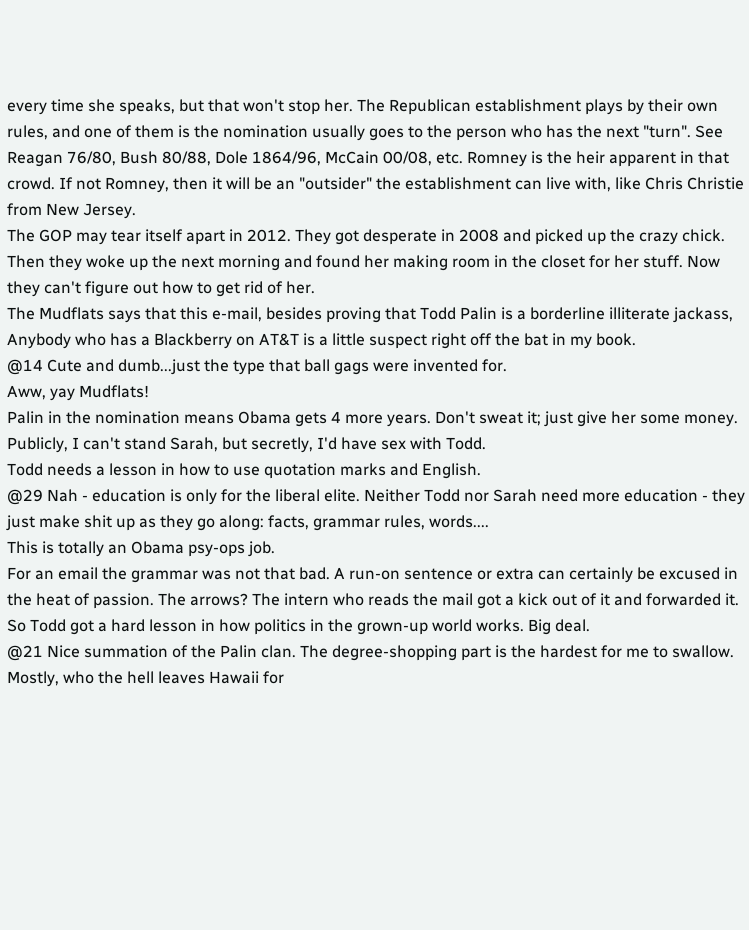every time she speaks, but that won't stop her. The Republican establishment plays by their own rules, and one of them is the nomination usually goes to the person who has the next "turn". See Reagan 76/80, Bush 80/88, Dole 1864/96, McCain 00/08, etc. Romney is the heir apparent in that crowd. If not Romney, then it will be an "outsider" the establishment can live with, like Chris Christie from New Jersey.
The GOP may tear itself apart in 2012. They got desperate in 2008 and picked up the crazy chick. Then they woke up the next morning and found her making room in the closet for her stuff. Now they can't figure out how to get rid of her.
The Mudflats says that this e-mail, besides proving that Todd Palin is a borderline illiterate jackass,
Anybody who has a Blackberry on AT&T is a little suspect right off the bat in my book.
@14 Cute and dumb...just the type that ball gags were invented for.
Aww, yay Mudflats!
Palin in the nomination means Obama gets 4 more years. Don't sweat it; just give her some money.
Publicly, I can't stand Sarah, but secretly, I'd have sex with Todd.
Todd needs a lesson in how to use quotation marks and English.
@29 Nah - education is only for the liberal elite. Neither Todd nor Sarah need more education - they just make shit up as they go along: facts, grammar rules, words....
This is totally an Obama psy-ops job.
For an email the grammar was not that bad. A run-on sentence or extra can certainly be excused in the heat of passion. The arrows? The intern who reads the mail got a kick out of it and forwarded it. So Todd got a hard lesson in how politics in the grown-up world works. Big deal.
@21 Nice summation of the Palin clan. The degree-shopping part is the hardest for me to swallow. Mostly, who the hell leaves Hawaii for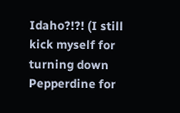Idaho?!?! (I still kick myself for turning down Pepperdine for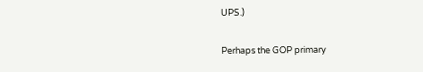UPS.)

Perhaps the GOP primary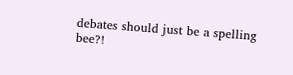debates should just be a spelling bee?!